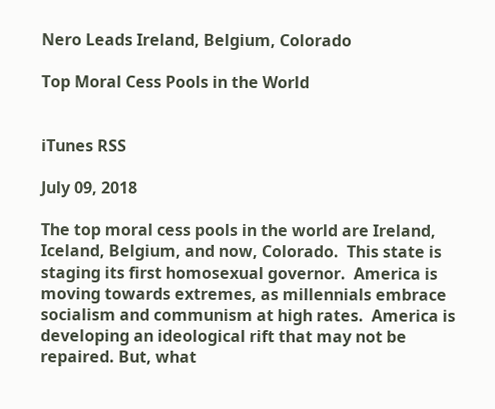Nero Leads Ireland, Belgium, Colorado

Top Moral Cess Pools in the World


iTunes RSS

July 09, 2018

The top moral cess pools in the world are Ireland, Iceland, Belgium, and now, Colorado.  This state is staging its first homosexual governor.  America is moving towards extremes, as millennials embrace socialism and communism at high rates.  America is developing an ideological rift that may not be repaired. But, what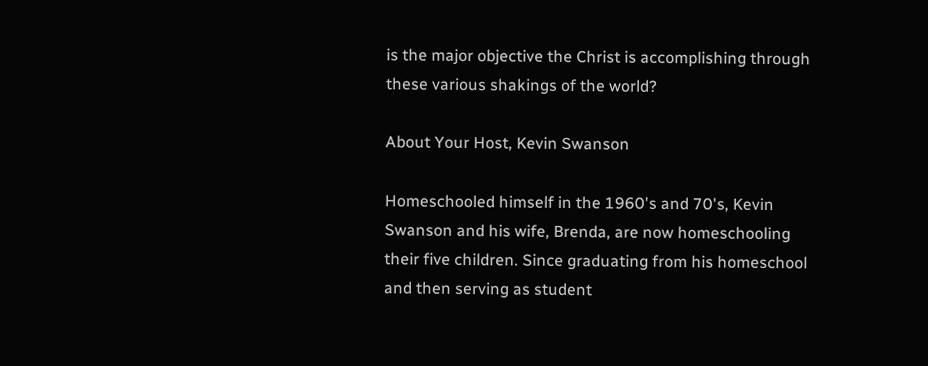is the major objective the Christ is accomplishing through these various shakings of the world?

About Your Host, Kevin Swanson

Homeschooled himself in the 1960's and 70's, Kevin Swanson and his wife, Brenda, are now homeschooling their five children. Since graduating from his homeschool and then serving as student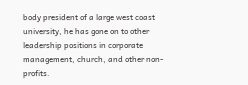body president of a large west coast university, he has gone on to other leadership positions in corporate management, church, and other non-profits.